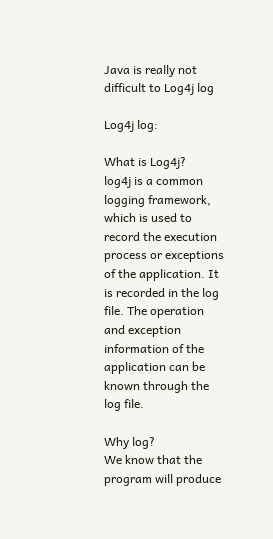Java is really not difficult to Log4j log

Log4j log:

What is Log4j?
log4j is a common logging framework, which is used to record the execution process or exceptions of the application. It is recorded in the log file. The operation and exception information of the application can be known through the log file.

Why log?
We know that the program will produce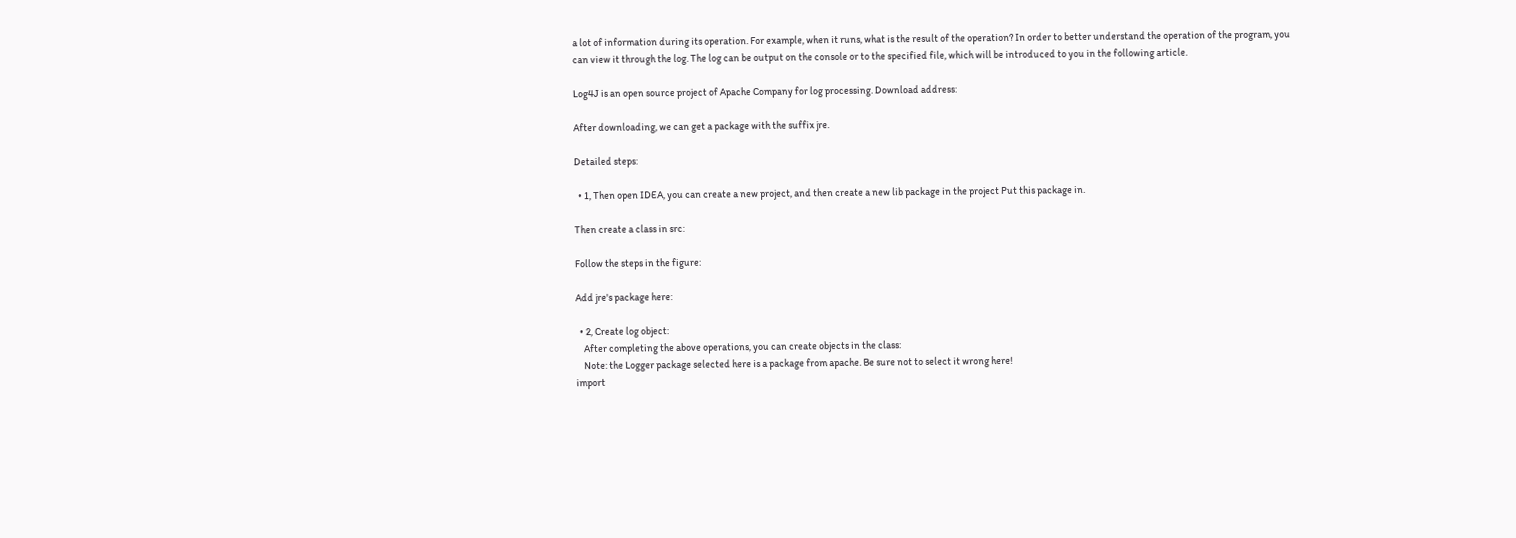a lot of information during its operation. For example, when it runs, what is the result of the operation? In order to better understand the operation of the program, you can view it through the log. The log can be output on the console or to the specified file, which will be introduced to you in the following article.

Log4J is an open source project of Apache Company for log processing. Download address:

After downloading, we can get a package with the suffix jre.

Detailed steps:

  • 1, Then open IDEA, you can create a new project, and then create a new lib package in the project Put this package in.

Then create a class in src:

Follow the steps in the figure:

Add jre's package here:

  • 2, Create log object:
    After completing the above operations, you can create objects in the class:
    Note: the Logger package selected here is a package from apache. Be sure not to select it wrong here!
import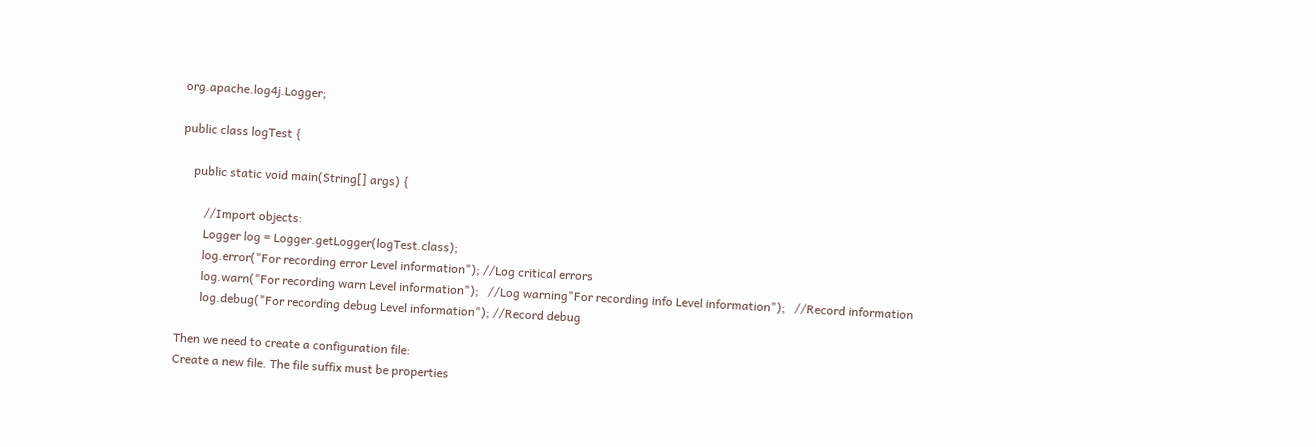org.apache.log4j.Logger;

public class logTest {

    public static void main(String[] args) {

        //Import objects:
        Logger log = Logger.getLogger(logTest.class);
        log.error("For recording error Level information"); //Log critical errors
        log.warn("For recording warn Level information");   //Log warning"For recording info Level information");   //Record information
        log.debug("For recording debug Level information"); //Record debug

Then we need to create a configuration file:
Create a new file. The file suffix must be properties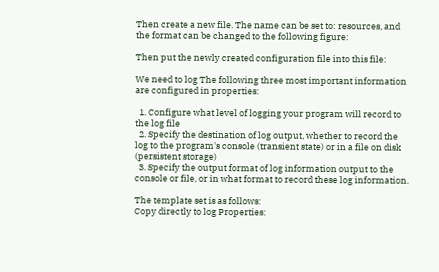Then create a new file. The name can be set to: resources, and the format can be changed to the following figure:

Then put the newly created configuration file into this file:

We need to log The following three most important information are configured in properties:

  1. Configure what level of logging your program will record to the log file
  2. Specify the destination of log output, whether to record the log to the program's console (transient state) or in a file on disk (persistent storage)
  3. Specify the output format of log information output to the console or file, or in what format to record these log information.

The template set is as follows:
Copy directly to log Properties: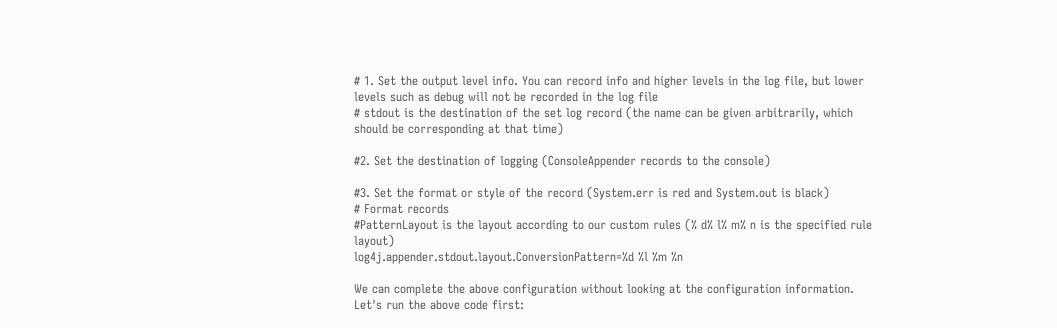# 1. Set the output level info. You can record info and higher levels in the log file, but lower levels such as debug will not be recorded in the log file
# stdout is the destination of the set log record (the name can be given arbitrarily, which should be corresponding at that time)

#2. Set the destination of logging (ConsoleAppender records to the console)

#3. Set the format or style of the record (System.err is red and System.out is black)
# Format records
#PatternLayout is the layout according to our custom rules (% d% l% m% n is the specified rule layout)
log4j.appender.stdout.layout.ConversionPattern=%d %l %m %n

We can complete the above configuration without looking at the configuration information. Let's run the above code first: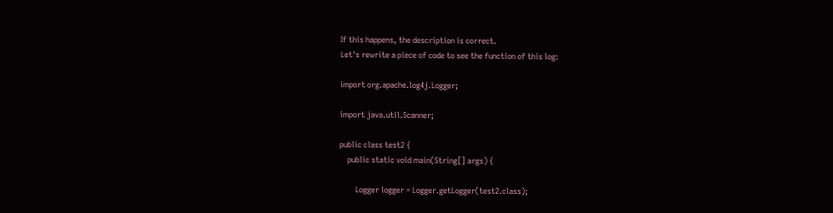If this happens, the description is correct.
Let's rewrite a piece of code to see the function of this log:

import org.apache.log4j.Logger;

import java.util.Scanner;

public class test2 {
    public static void main(String[] args) {

        Logger logger = Logger.getLogger(test2.class);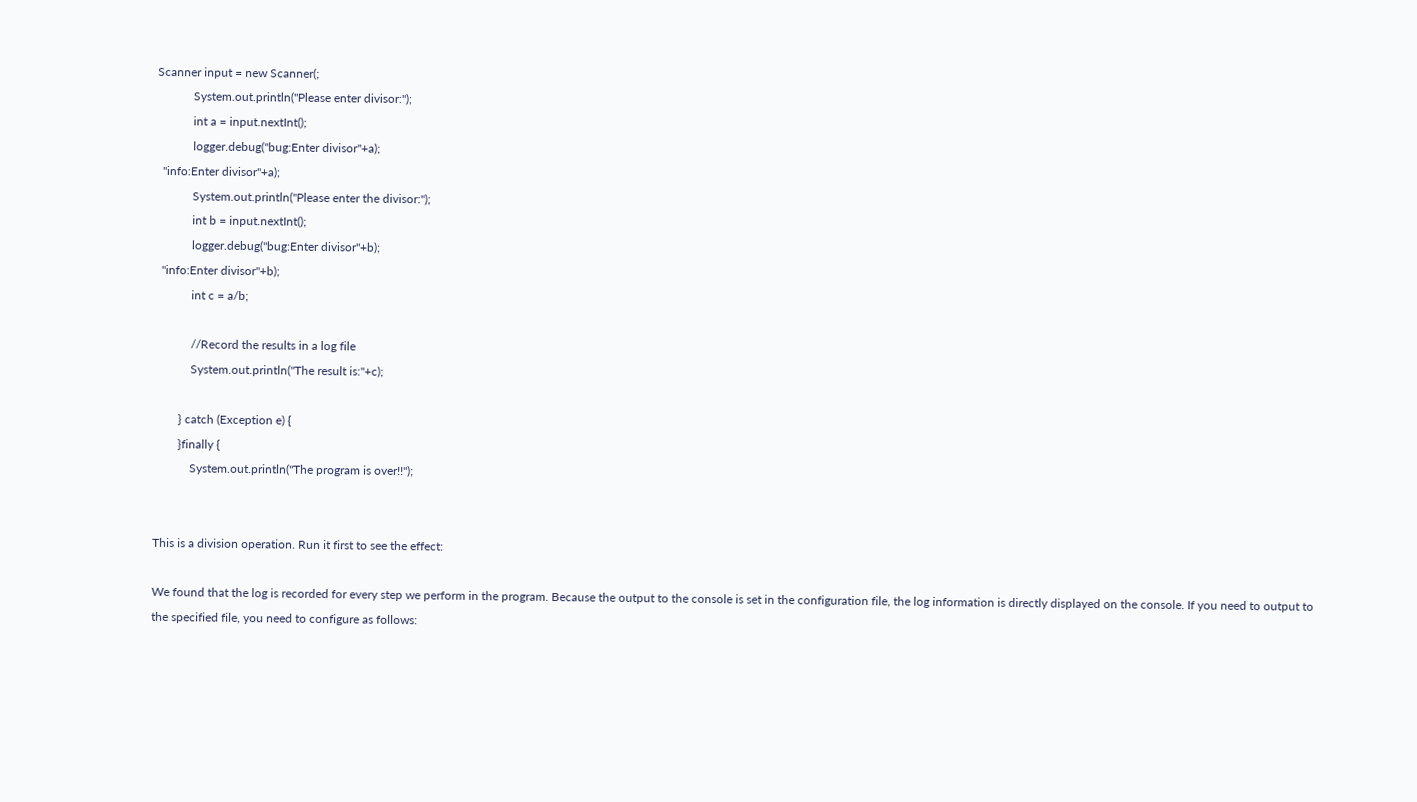Scanner input = new Scanner(;
            System.out.println("Please enter divisor:");
            int a = input.nextInt();
            logger.debug("bug:Enter divisor"+a);
  "info:Enter divisor"+a);
            System.out.println("Please enter the divisor:");
            int b = input.nextInt();
            logger.debug("bug:Enter divisor"+b);
  "info:Enter divisor"+b);
            int c = a/b;

            //Record the results in a log file
            System.out.println("The result is:"+c);

        } catch (Exception e) {
        }finally {
            System.out.println("The program is over!!");


This is a division operation. Run it first to see the effect:

We found that the log is recorded for every step we perform in the program. Because the output to the console is set in the configuration file, the log information is directly displayed on the console. If you need to output to the specified file, you need to configure as follows: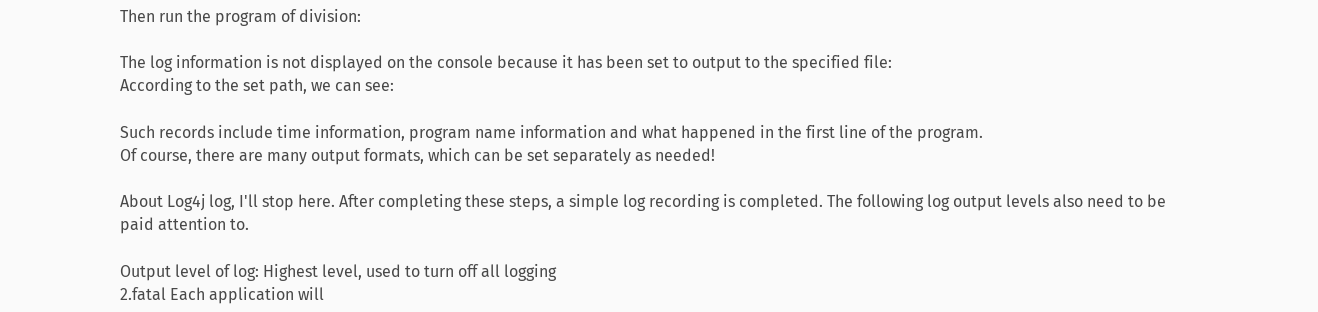Then run the program of division:

The log information is not displayed on the console because it has been set to output to the specified file:
According to the set path, we can see:

Such records include time information, program name information and what happened in the first line of the program.
Of course, there are many output formats, which can be set separately as needed!

About Log4j log, I'll stop here. After completing these steps, a simple log recording is completed. The following log output levels also need to be paid attention to.

Output level of log: Highest level, used to turn off all logging
2.fatal Each application will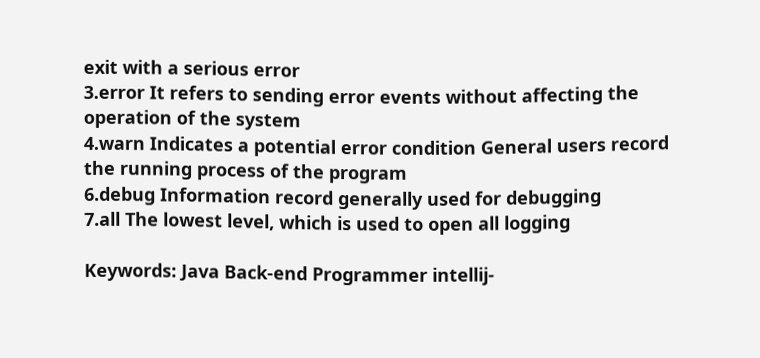exit with a serious error
3.error It refers to sending error events without affecting the operation of the system
4.warn Indicates a potential error condition General users record the running process of the program
6.debug Information record generally used for debugging
7.all The lowest level, which is used to open all logging

Keywords: Java Back-end Programmer intellij-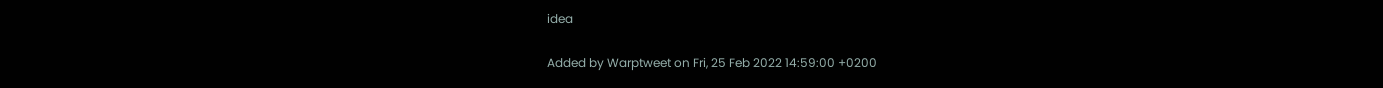idea

Added by Warptweet on Fri, 25 Feb 2022 14:59:00 +0200